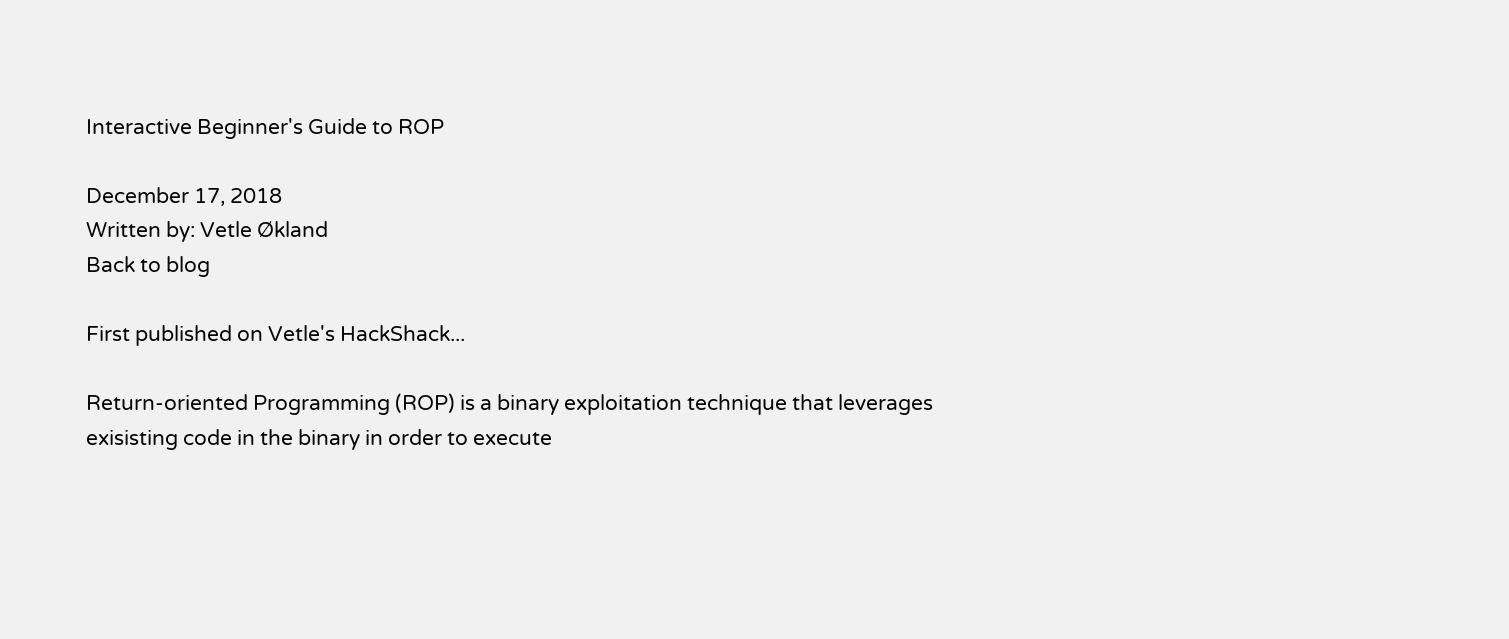Interactive Beginner's Guide to ROP

December 17, 2018
Written by: Vetle Økland
Back to blog

First published on Vetle's HackShack...

Return-oriented Programming (ROP) is a binary exploitation technique that leverages exisisting code in the binary in order to execute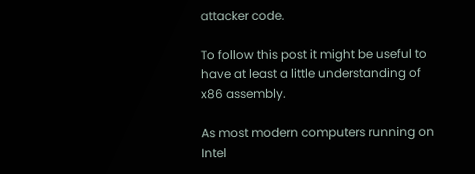attacker code.

To follow this post it might be useful to have at least a little understanding of x86 assembly.

As most modern computers running on Intel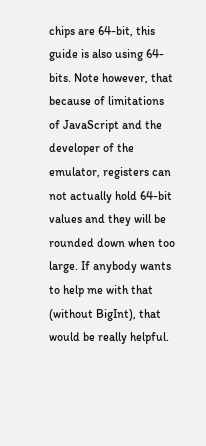chips are 64-bit, this guide is also using 64-bits. Note however, that because of limitations of JavaScript and the developer of the emulator, registers can not actually hold 64-bit values and they will be rounded down when too large. If anybody wants to help me with that (without BigInt), that would be really helpful.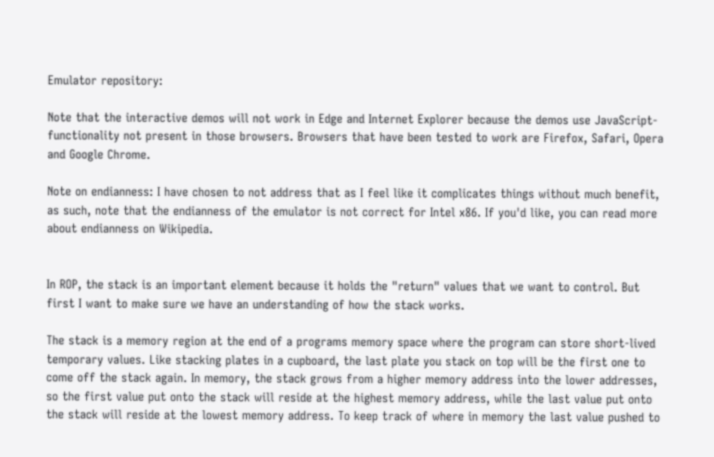Emulator repository:

Note that the interactive demos will not work in Edge and Internet Explorer because the demos use JavaScript-functionality not present in those browsers. Browsers that have been tested to work are Firefox, Safari, Opera and Google Chrome.

Note on endianness: I have chosen to not address that as I feel like it complicates things without much benefit, as such, note that the endianness of the emulator is not correct for Intel x86. If you'd like, you can read more about endianness on Wikipedia.


In ROP, the stack is an important element because it holds the "return" values that we want to control. But first I want to make sure we have an understanding of how the stack works.

The stack is a memory region at the end of a programs memory space where the program can store short-lived temporary values. Like stacking plates in a cupboard, the last plate you stack on top will be the first one to come off the stack again. In memory, the stack grows from a higher memory address into the lower addresses, so the first value put onto the stack will reside at the highest memory address, while the last value put onto the stack will reside at the lowest memory address. To keep track of where in memory the last value pushed to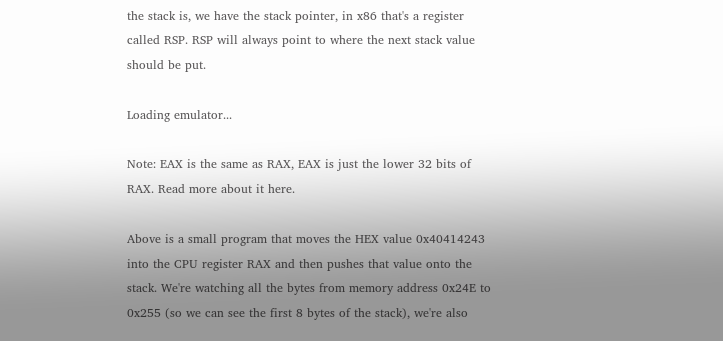the stack is, we have the stack pointer, in x86 that's a register called RSP. RSP will always point to where the next stack value should be put.

Loading emulator...

Note: EAX is the same as RAX, EAX is just the lower 32 bits of RAX. Read more about it here.

Above is a small program that moves the HEX value 0x40414243 into the CPU register RAX and then pushes that value onto the stack. We're watching all the bytes from memory address 0x24E to 0x255 (so we can see the first 8 bytes of the stack), we're also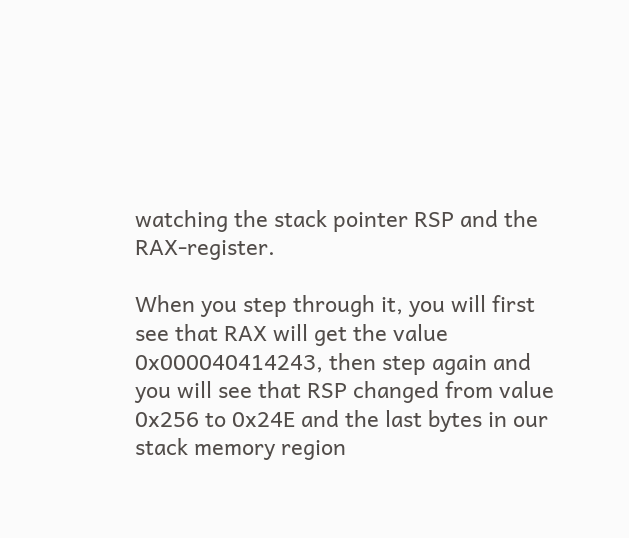watching the stack pointer RSP and the RAX-register.

When you step through it, you will first see that RAX will get the value 0x000040414243, then step again and you will see that RSP changed from value 0x256 to 0x24E and the last bytes in our stack memory region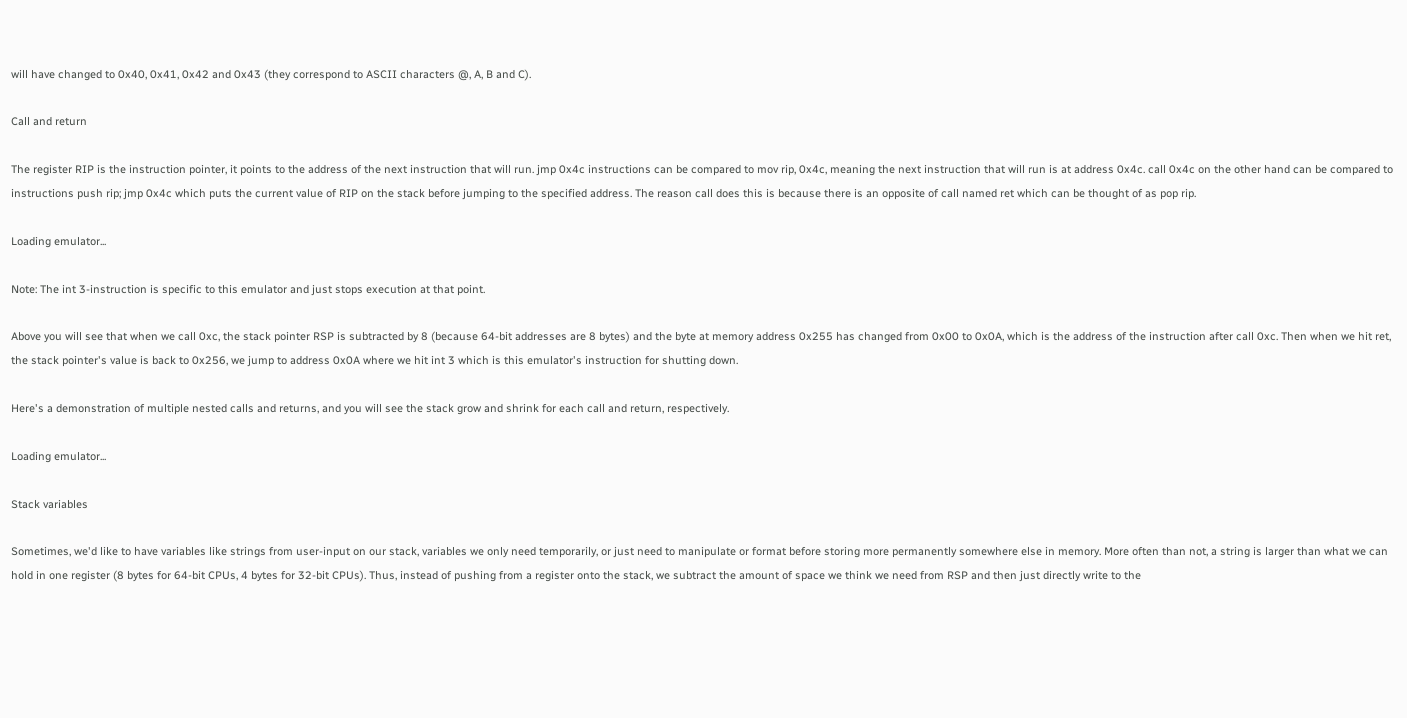will have changed to 0x40, 0x41, 0x42 and 0x43 (they correspond to ASCII characters @, A, B and C).

Call and return

The register RIP is the instruction pointer, it points to the address of the next instruction that will run. jmp 0x4c instructions can be compared to mov rip, 0x4c, meaning the next instruction that will run is at address 0x4c. call 0x4c on the other hand can be compared to instructions push rip; jmp 0x4c which puts the current value of RIP on the stack before jumping to the specified address. The reason call does this is because there is an opposite of call named ret which can be thought of as pop rip.

Loading emulator...

Note: The int 3-instruction is specific to this emulator and just stops execution at that point.

Above you will see that when we call 0xc, the stack pointer RSP is subtracted by 8 (because 64-bit addresses are 8 bytes) and the byte at memory address 0x255 has changed from 0x00 to 0x0A, which is the address of the instruction after call 0xc. Then when we hit ret, the stack pointer's value is back to 0x256, we jump to address 0x0A where we hit int 3 which is this emulator's instruction for shutting down.

Here's a demonstration of multiple nested calls and returns, and you will see the stack grow and shrink for each call and return, respectively.

Loading emulator...

Stack variables

Sometimes, we'd like to have variables like strings from user-input on our stack, variables we only need temporarily, or just need to manipulate or format before storing more permanently somewhere else in memory. More often than not, a string is larger than what we can hold in one register (8 bytes for 64-bit CPUs, 4 bytes for 32-bit CPUs). Thus, instead of pushing from a register onto the stack, we subtract the amount of space we think we need from RSP and then just directly write to the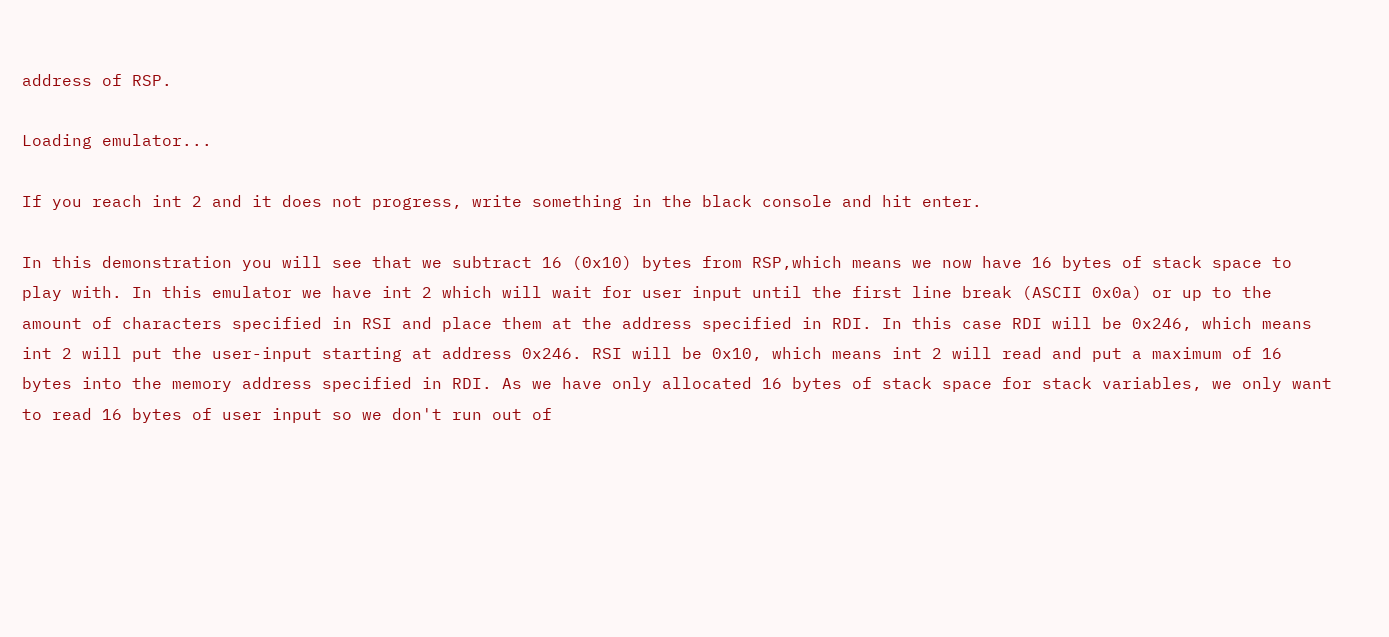address of RSP.

Loading emulator...

If you reach int 2 and it does not progress, write something in the black console and hit enter.

In this demonstration you will see that we subtract 16 (0x10) bytes from RSP,which means we now have 16 bytes of stack space to play with. In this emulator we have int 2 which will wait for user input until the first line break (ASCII 0x0a) or up to the amount of characters specified in RSI and place them at the address specified in RDI. In this case RDI will be 0x246, which means int 2 will put the user-input starting at address 0x246. RSI will be 0x10, which means int 2 will read and put a maximum of 16 bytes into the memory address specified in RDI. As we have only allocated 16 bytes of stack space for stack variables, we only want to read 16 bytes of user input so we don't run out of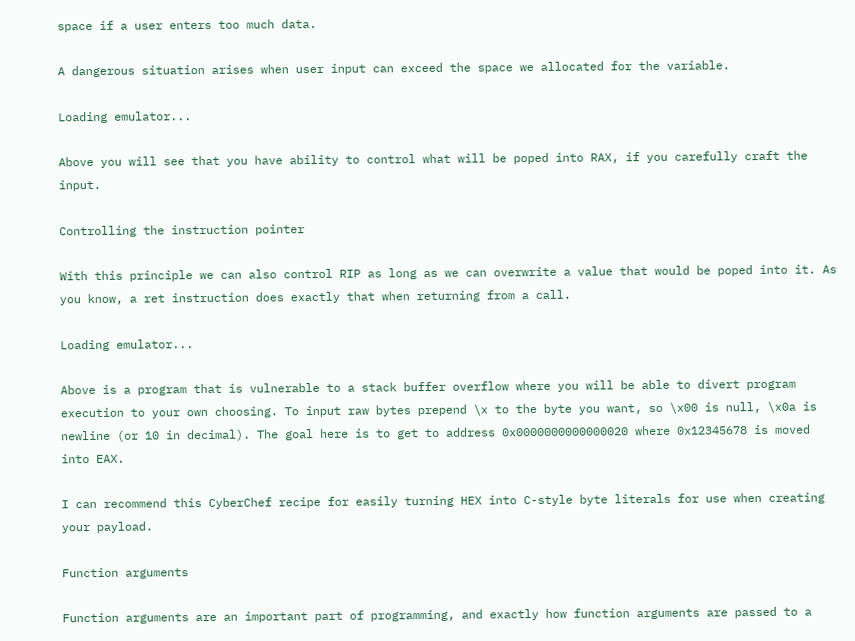space if a user enters too much data.

A dangerous situation arises when user input can exceed the space we allocated for the variable.

Loading emulator...

Above you will see that you have ability to control what will be poped into RAX, if you carefully craft the input.

Controlling the instruction pointer

With this principle we can also control RIP as long as we can overwrite a value that would be poped into it. As you know, a ret instruction does exactly that when returning from a call.

Loading emulator...

Above is a program that is vulnerable to a stack buffer overflow where you will be able to divert program execution to your own choosing. To input raw bytes prepend \x to the byte you want, so \x00 is null, \x0a is newline (or 10 in decimal). The goal here is to get to address 0x0000000000000020 where 0x12345678 is moved into EAX.

I can recommend this CyberChef recipe for easily turning HEX into C-style byte literals for use when creating your payload.

Function arguments

Function arguments are an important part of programming, and exactly how function arguments are passed to a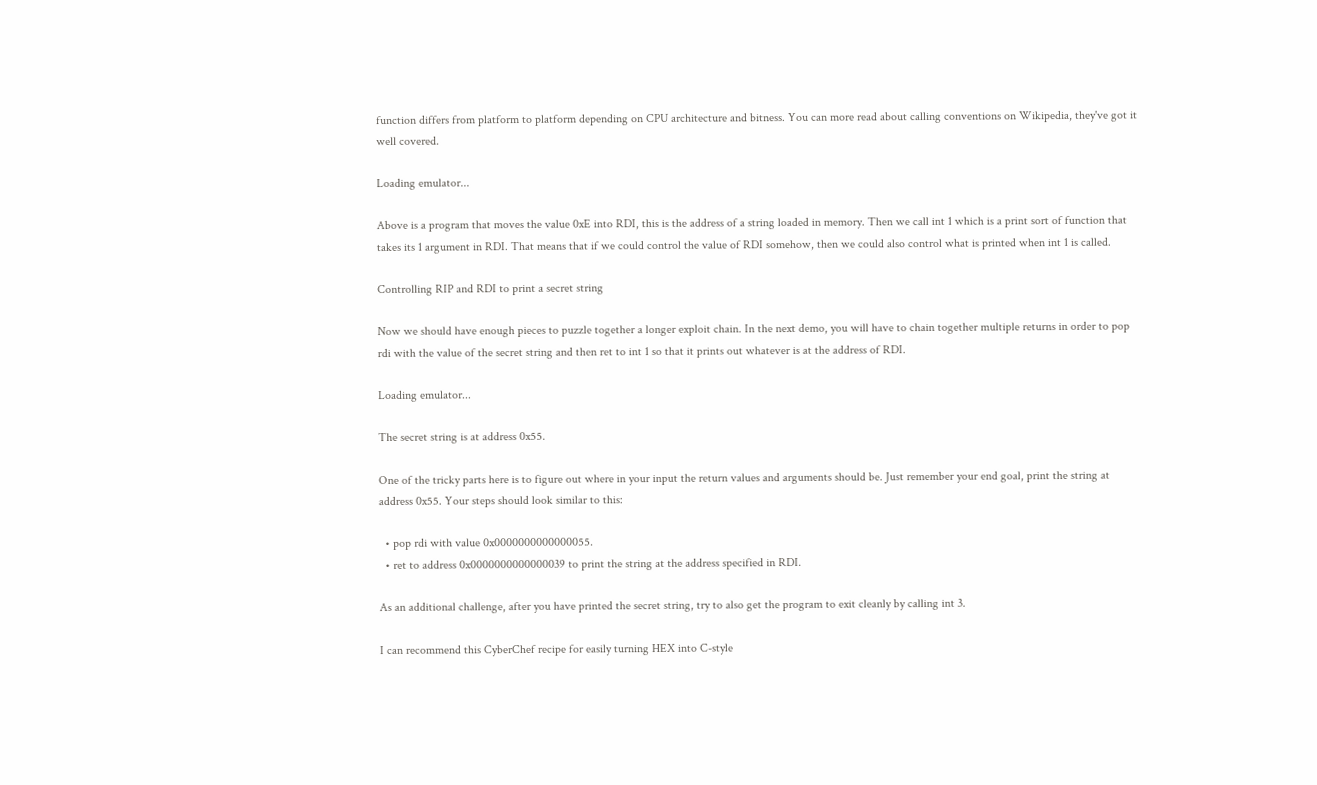function differs from platform to platform depending on CPU architecture and bitness. You can more read about calling conventions on Wikipedia, they've got it well covered.

Loading emulator...

Above is a program that moves the value 0xE into RDI, this is the address of a string loaded in memory. Then we call int 1 which is a print sort of function that takes its 1 argument in RDI. That means that if we could control the value of RDI somehow, then we could also control what is printed when int 1 is called.

Controlling RIP and RDI to print a secret string

Now we should have enough pieces to puzzle together a longer exploit chain. In the next demo, you will have to chain together multiple returns in order to pop rdi with the value of the secret string and then ret to int 1 so that it prints out whatever is at the address of RDI.

Loading emulator...

The secret string is at address 0x55.

One of the tricky parts here is to figure out where in your input the return values and arguments should be. Just remember your end goal, print the string at address 0x55. Your steps should look similar to this:

  • pop rdi with value 0x0000000000000055.
  • ret to address 0x0000000000000039 to print the string at the address specified in RDI.

As an additional challenge, after you have printed the secret string, try to also get the program to exit cleanly by calling int 3.

I can recommend this CyberChef recipe for easily turning HEX into C-style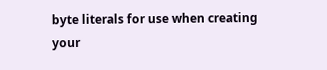byte literals for use when creating your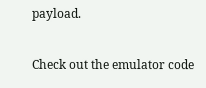payload.

Check out the emulator code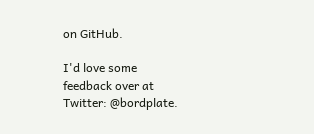on GitHub.

I'd love some feedback over at Twitter: @bordplate.